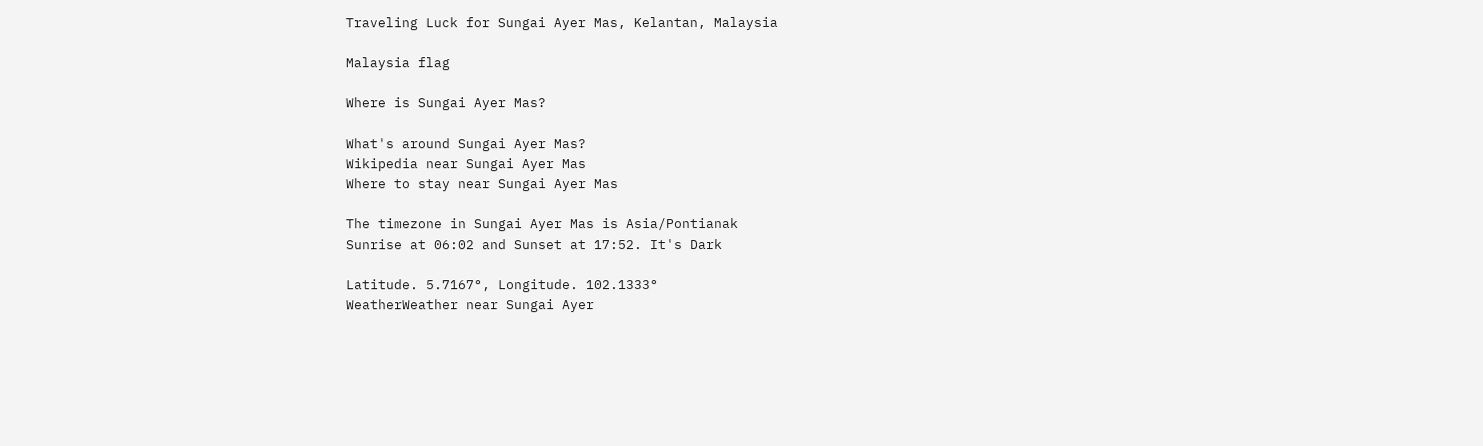Traveling Luck for Sungai Ayer Mas, Kelantan, Malaysia

Malaysia flag

Where is Sungai Ayer Mas?

What's around Sungai Ayer Mas?
Wikipedia near Sungai Ayer Mas
Where to stay near Sungai Ayer Mas

The timezone in Sungai Ayer Mas is Asia/Pontianak
Sunrise at 06:02 and Sunset at 17:52. It's Dark

Latitude. 5.7167°, Longitude. 102.1333°
WeatherWeather near Sungai Ayer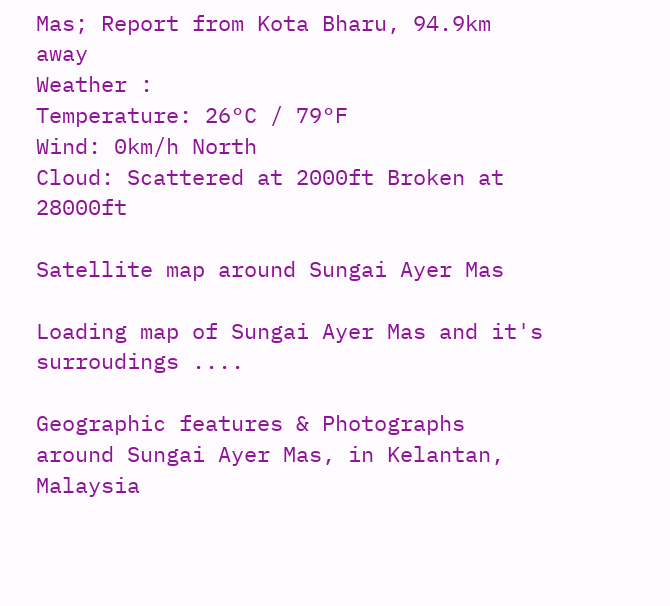Mas; Report from Kota Bharu, 94.9km away
Weather :
Temperature: 26°C / 79°F
Wind: 0km/h North
Cloud: Scattered at 2000ft Broken at 28000ft

Satellite map around Sungai Ayer Mas

Loading map of Sungai Ayer Mas and it's surroudings ....

Geographic features & Photographs around Sungai Ayer Mas, in Kelantan, Malaysia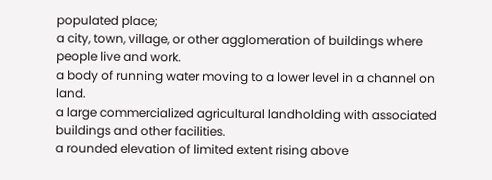populated place;
a city, town, village, or other agglomeration of buildings where people live and work.
a body of running water moving to a lower level in a channel on land.
a large commercialized agricultural landholding with associated buildings and other facilities.
a rounded elevation of limited extent rising above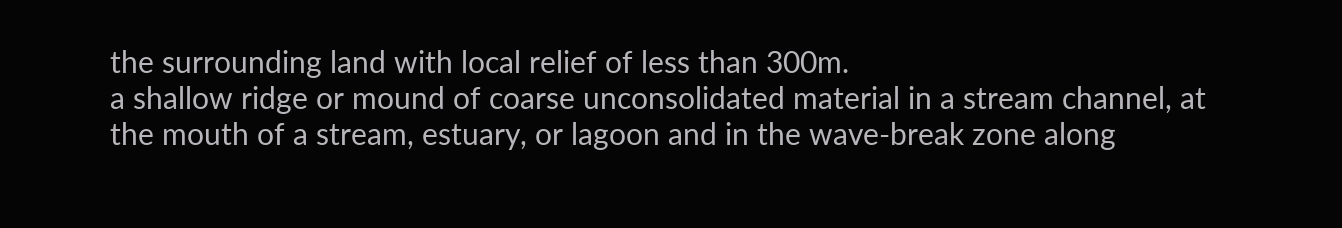the surrounding land with local relief of less than 300m.
a shallow ridge or mound of coarse unconsolidated material in a stream channel, at the mouth of a stream, estuary, or lagoon and in the wave-break zone along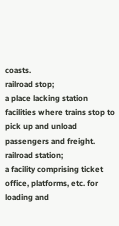coasts.
railroad stop;
a place lacking station facilities where trains stop to pick up and unload passengers and freight.
railroad station;
a facility comprising ticket office, platforms, etc. for loading and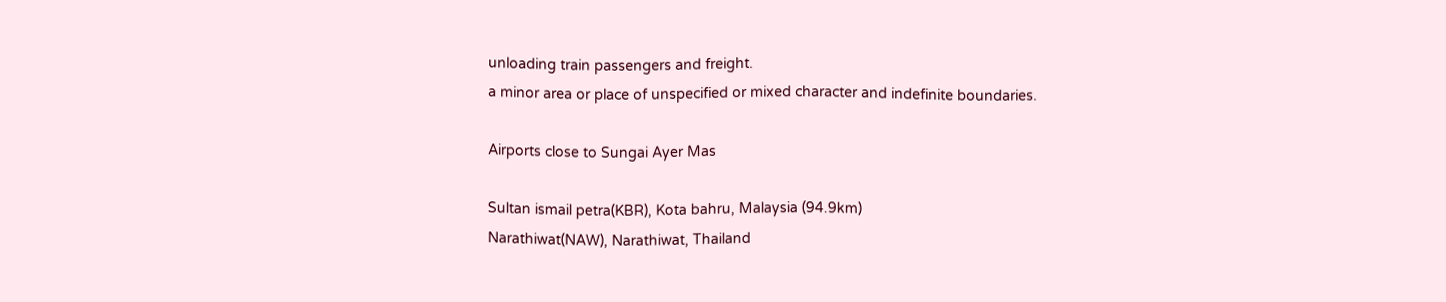unloading train passengers and freight.
a minor area or place of unspecified or mixed character and indefinite boundaries.

Airports close to Sungai Ayer Mas

Sultan ismail petra(KBR), Kota bahru, Malaysia (94.9km)
Narathiwat(NAW), Narathiwat, Thailand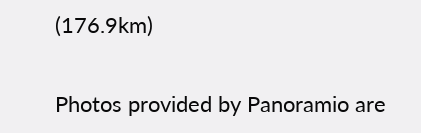(176.9km)

Photos provided by Panoramio are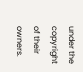under the copyright of their owners.